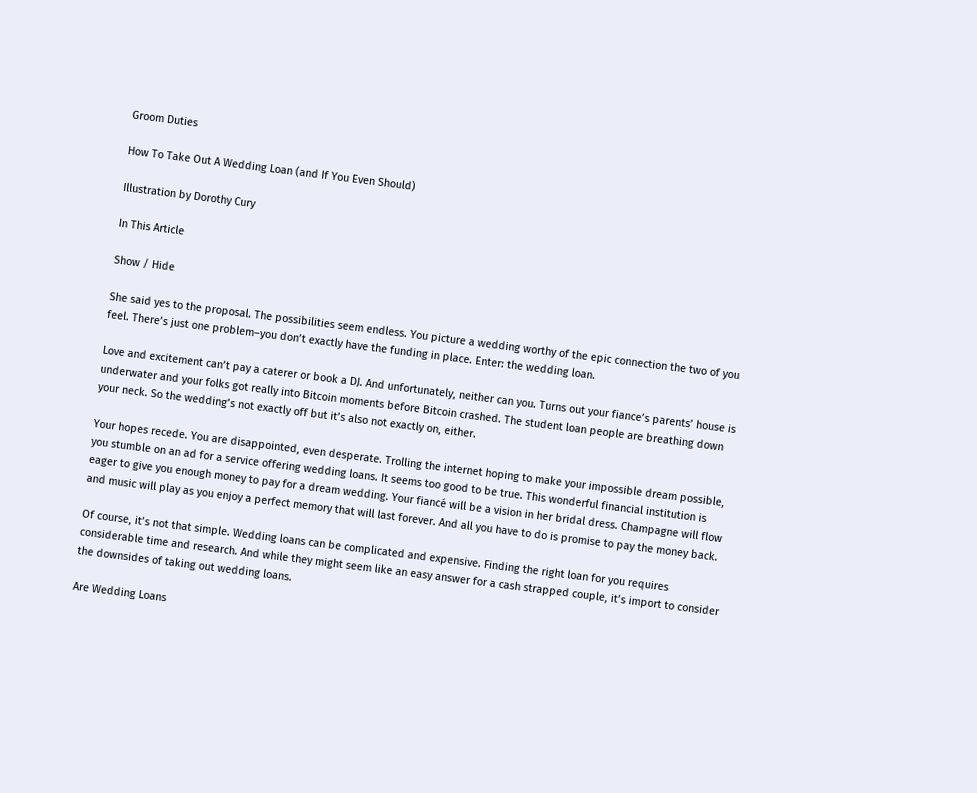Groom Duties

How To Take Out A Wedding Loan (and If You Even Should)

Illustration by Dorothy Cury

In This Article

Show / Hide

She said yes to the proposal. The possibilities seem endless. You picture a wedding worthy of the epic connection the two of you feel. There’s just one problem–you don’t exactly have the funding in place. Enter: the wedding loan.

Love and excitement can’t pay a caterer or book a DJ. And unfortunately, neither can you. Turns out your fiance’s parents’ house is underwater and your folks got really into Bitcoin moments before Bitcoin crashed. The student loan people are breathing down your neck. So the wedding’s not exactly off but it’s also not exactly on, either.

Your hopes recede. You are disappointed, even desperate. Trolling the internet hoping to make your impossible dream possible, you stumble on an ad for a service offering wedding loans. It seems too good to be true. This wonderful financial institution is eager to give you enough money to pay for a dream wedding. Your fiancé will be a vision in her bridal dress. Champagne will flow and music will play as you enjoy a perfect memory that will last forever. And all you have to do is promise to pay the money back.

Of course, it’s not that simple. Wedding loans can be complicated and expensive. Finding the right loan for you requires considerable time and research. And while they might seem like an easy answer for a cash strapped couple, it’s import to consider the downsides of taking out wedding loans.

Are Wedding Loans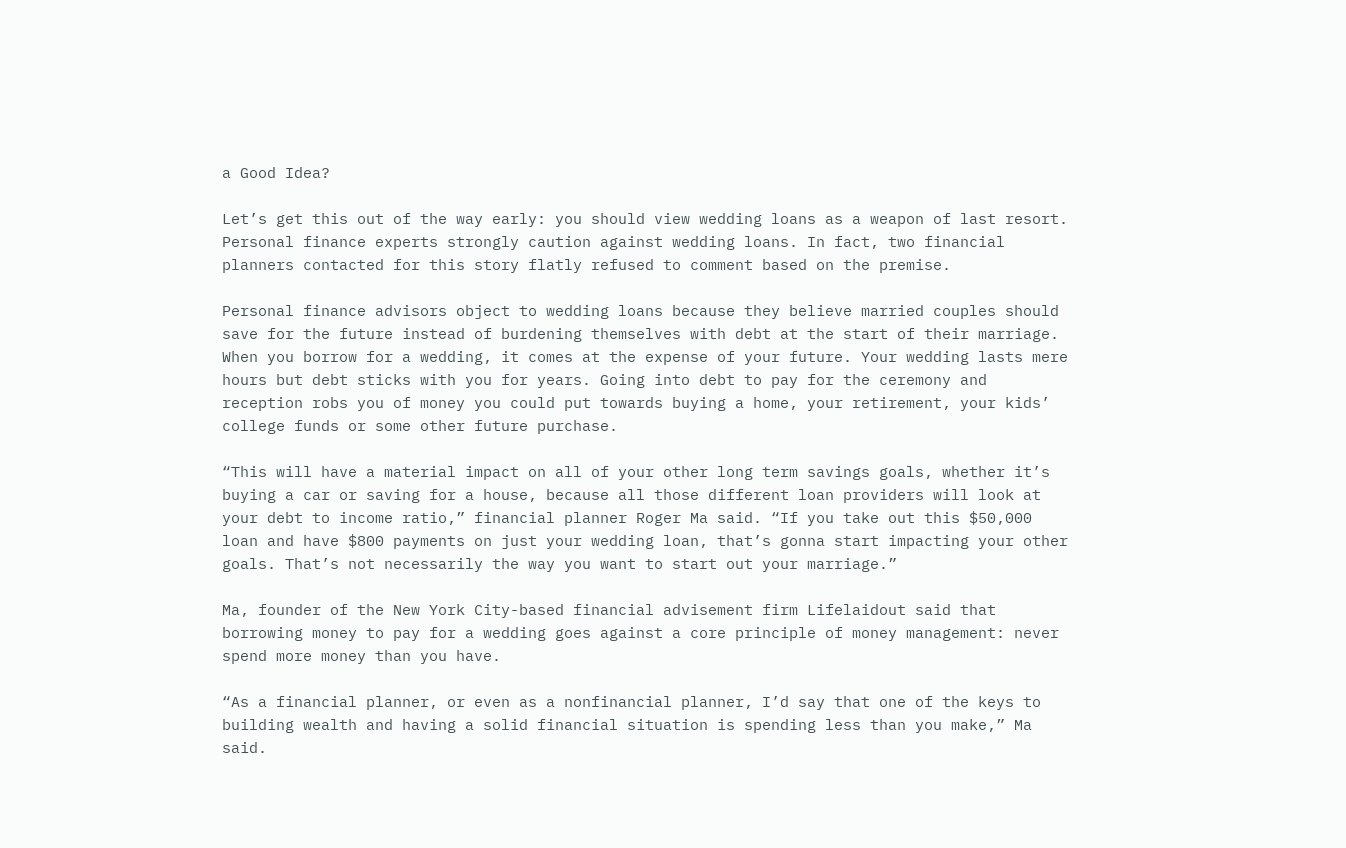a Good Idea?

Let’s get this out of the way early: you should view wedding loans as a weapon of last resort. Personal finance experts strongly caution against wedding loans. In fact, two financial planners contacted for this story flatly refused to comment based on the premise.

Personal finance advisors object to wedding loans because they believe married couples should save for the future instead of burdening themselves with debt at the start of their marriage. When you borrow for a wedding, it comes at the expense of your future. Your wedding lasts mere hours but debt sticks with you for years. Going into debt to pay for the ceremony and reception robs you of money you could put towards buying a home, your retirement, your kids’ college funds or some other future purchase.

“This will have a material impact on all of your other long term savings goals, whether it’s buying a car or saving for a house, because all those different loan providers will look at your debt to income ratio,” financial planner Roger Ma said. “If you take out this $50,000 loan and have $800 payments on just your wedding loan, that’s gonna start impacting your other goals. That’s not necessarily the way you want to start out your marriage.”

Ma, founder of the New York City-based financial advisement firm Lifelaidout said that borrowing money to pay for a wedding goes against a core principle of money management: never spend more money than you have.

“As a financial planner, or even as a nonfinancial planner, I’d say that one of the keys to building wealth and having a solid financial situation is spending less than you make,” Ma said.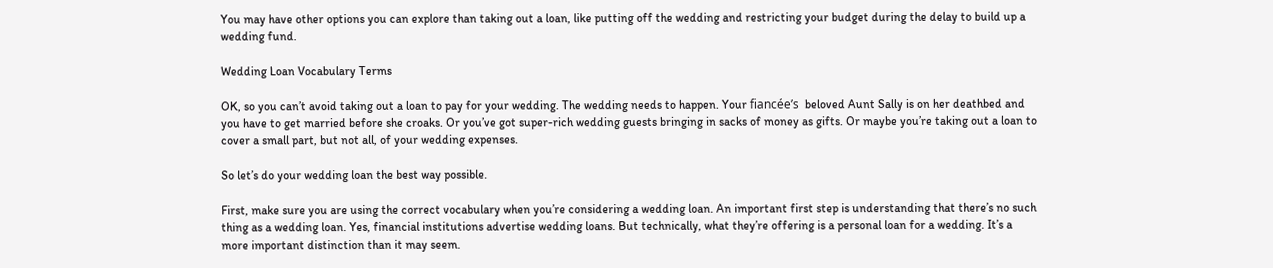You may have other options you can explore than taking out a loan, like putting off the wedding and restricting your budget during the delay to build up a wedding fund.

Wedding Loan Vocabulary Terms

OK, so you can’t avoid taking out a loan to pay for your wedding. The wedding needs to happen. Your fiancée’s  beloved Aunt Sally is on her deathbed and you have to get married before she croaks. Or you’ve got super-rich wedding guests bringing in sacks of money as gifts. Or maybe you’re taking out a loan to cover a small part, but not all, of your wedding expenses.

So let’s do your wedding loan the best way possible.

First, make sure you are using the correct vocabulary when you’re considering a wedding loan. An important first step is understanding that there’s no such thing as a wedding loan. Yes, financial institutions advertise wedding loans. But technically, what they’re offering is a personal loan for a wedding. It’s a more important distinction than it may seem.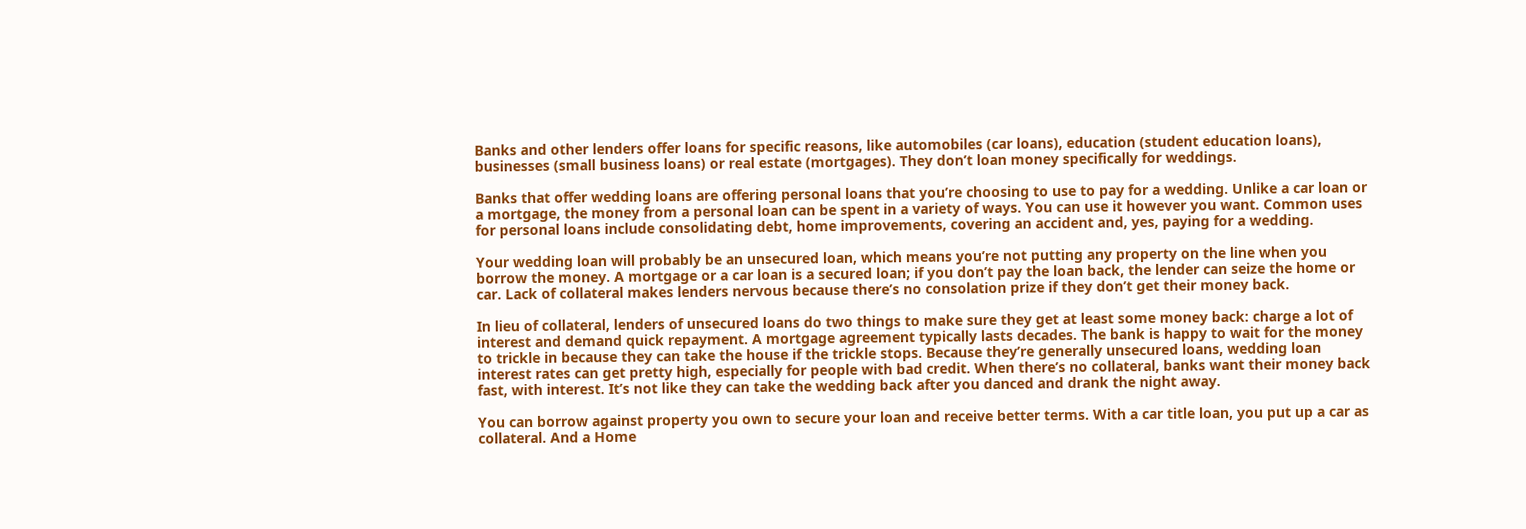Banks and other lenders offer loans for specific reasons, like automobiles (car loans), education (student education loans), businesses (small business loans) or real estate (mortgages). They don’t loan money specifically for weddings.

Banks that offer wedding loans are offering personal loans that you’re choosing to use to pay for a wedding. Unlike a car loan or a mortgage, the money from a personal loan can be spent in a variety of ways. You can use it however you want. Common uses for personal loans include consolidating debt, home improvements, covering an accident and, yes, paying for a wedding.

Your wedding loan will probably be an unsecured loan, which means you’re not putting any property on the line when you borrow the money. A mortgage or a car loan is a secured loan; if you don’t pay the loan back, the lender can seize the home or car. Lack of collateral makes lenders nervous because there’s no consolation prize if they don’t get their money back.

In lieu of collateral, lenders of unsecured loans do two things to make sure they get at least some money back: charge a lot of interest and demand quick repayment. A mortgage agreement typically lasts decades. The bank is happy to wait for the money to trickle in because they can take the house if the trickle stops. Because they’re generally unsecured loans, wedding loan interest rates can get pretty high, especially for people with bad credit. When there’s no collateral, banks want their money back fast, with interest. It’s not like they can take the wedding back after you danced and drank the night away.

You can borrow against property you own to secure your loan and receive better terms. With a car title loan, you put up a car as collateral. And a Home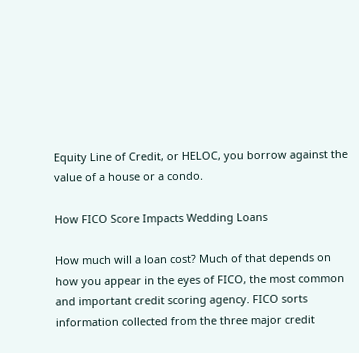Equity Line of Credit, or HELOC, you borrow against the value of a house or a condo.

How FICO Score Impacts Wedding Loans

How much will a loan cost? Much of that depends on how you appear in the eyes of FICO, the most common and important credit scoring agency. FICO sorts information collected from the three major credit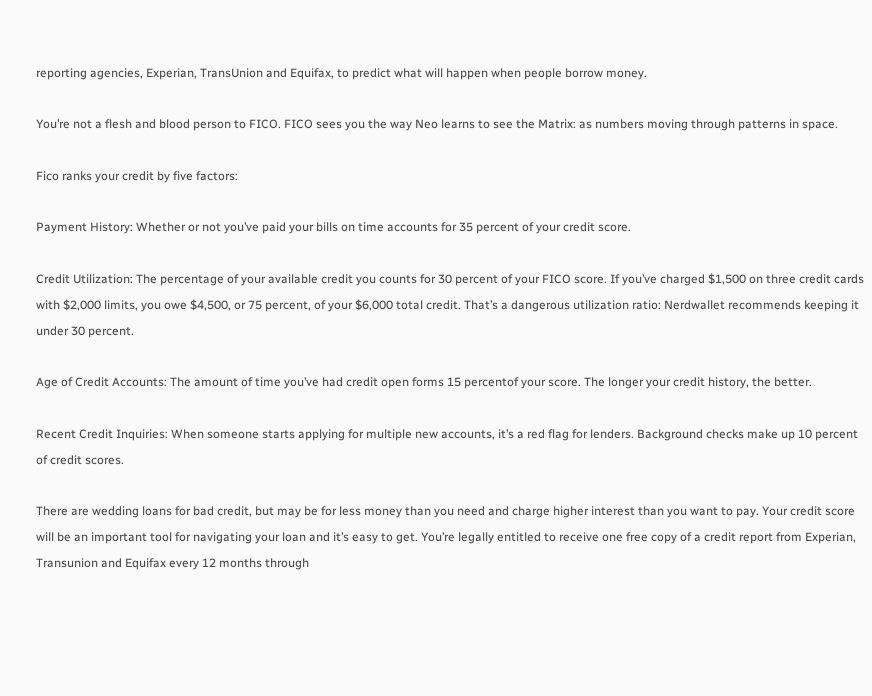reporting agencies, Experian, TransUnion and Equifax, to predict what will happen when people borrow money.

You’re not a flesh and blood person to FICO. FICO sees you the way Neo learns to see the Matrix: as numbers moving through patterns in space.

Fico ranks your credit by five factors:

Payment History: Whether or not you’ve paid your bills on time accounts for 35 percent of your credit score.

Credit Utilization: The percentage of your available credit you counts for 30 percent of your FICO score. If you’ve charged $1,500 on three credit cards with $2,000 limits, you owe $4,500, or 75 percent, of your $6,000 total credit. That’s a dangerous utilization ratio: Nerdwallet recommends keeping it under 30 percent.

Age of Credit Accounts: The amount of time you’ve had credit open forms 15 percentof your score. The longer your credit history, the better.

Recent Credit Inquiries: When someone starts applying for multiple new accounts, it’s a red flag for lenders. Background checks make up 10 percent of credit scores.

There are wedding loans for bad credit, but may be for less money than you need and charge higher interest than you want to pay. Your credit score will be an important tool for navigating your loan and it’s easy to get. You’re legally entitled to receive one free copy of a credit report from Experian, Transunion and Equifax every 12 months through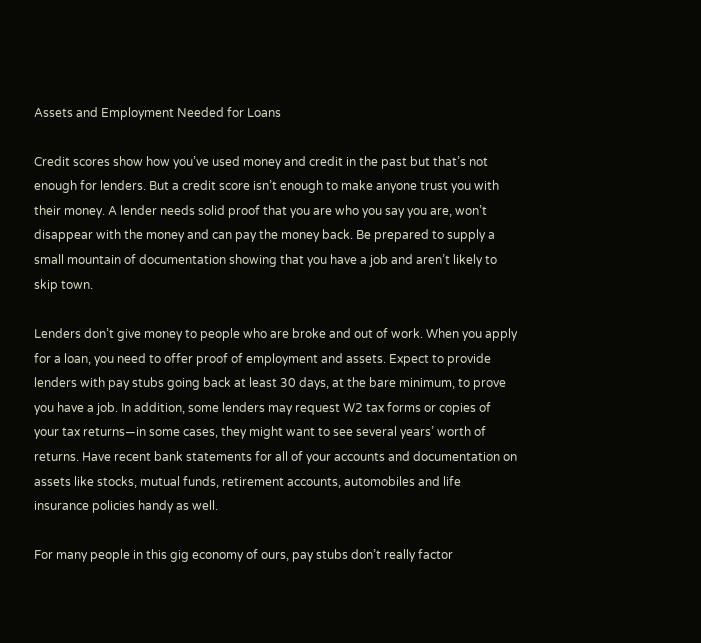Assets and Employment Needed for Loans

Credit scores show how you’ve used money and credit in the past but that’s not enough for lenders. But a credit score isn’t enough to make anyone trust you with their money. A lender needs solid proof that you are who you say you are, won’t disappear with the money and can pay the money back. Be prepared to supply a small mountain of documentation showing that you have a job and aren’t likely to skip town.

Lenders don’t give money to people who are broke and out of work. When you apply for a loan, you need to offer proof of employment and assets. Expect to provide lenders with pay stubs going back at least 30 days, at the bare minimum, to prove you have a job. In addition, some lenders may request W2 tax forms or copies of your tax returns—in some cases, they might want to see several years’ worth of returns. Have recent bank statements for all of your accounts and documentation on assets like stocks, mutual funds, retirement accounts, automobiles and life insurance policies handy as well.

For many people in this gig economy of ours, pay stubs don’t really factor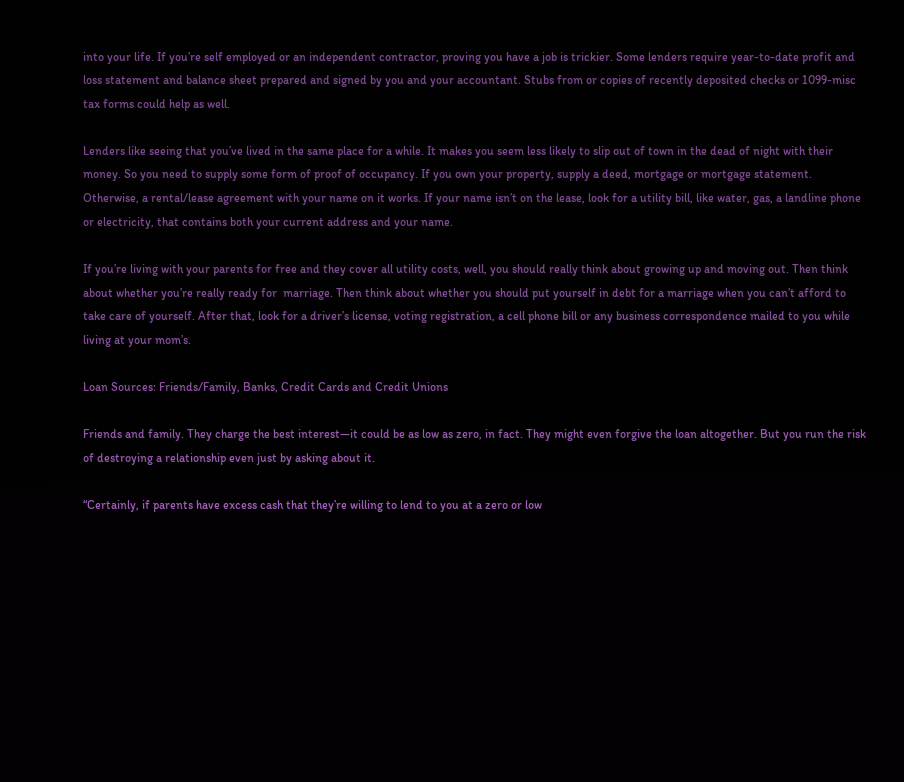into your life. If you’re self employed or an independent contractor, proving you have a job is trickier. Some lenders require year-to-date profit and loss statement and balance sheet prepared and signed by you and your accountant. Stubs from or copies of recently deposited checks or 1099-misc tax forms could help as well.

Lenders like seeing that you’ve lived in the same place for a while. It makes you seem less likely to slip out of town in the dead of night with their money. So you need to supply some form of proof of occupancy. If you own your property, supply a deed, mortgage or mortgage statement.  Otherwise, a rental/lease agreement with your name on it works. If your name isn’t on the lease, look for a utility bill, like water, gas, a landline phone or electricity, that contains both your current address and your name.

If you’re living with your parents for free and they cover all utility costs, well, you should really think about growing up and moving out. Then think about whether you’re really ready for  marriage. Then think about whether you should put yourself in debt for a marriage when you can’t afford to take care of yourself. After that, look for a driver’s license, voting registration, a cell phone bill or any business correspondence mailed to you while living at your mom’s.

Loan Sources: Friends/Family, Banks, Credit Cards and Credit Unions

Friends and family. They charge the best interest—it could be as low as zero, in fact. They might even forgive the loan altogether. But you run the risk of destroying a relationship even just by asking about it.

“Certainly, if parents have excess cash that they’re willing to lend to you at a zero or low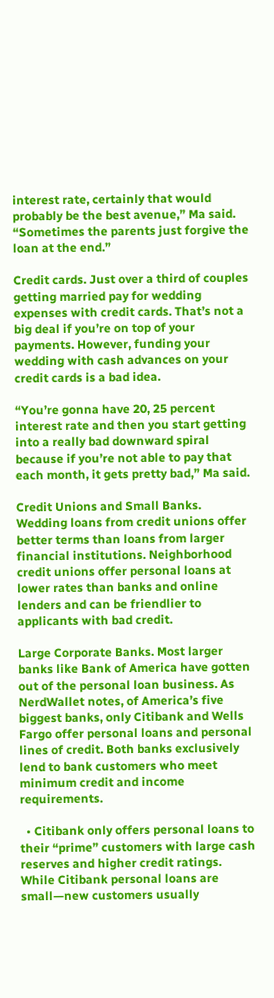interest rate, certainly that would probably be the best avenue,” Ma said. “Sometimes the parents just forgive the loan at the end.”

Credit cards. Just over a third of couples getting married pay for wedding expenses with credit cards. That’s not a big deal if you’re on top of your payments. However, funding your wedding with cash advances on your credit cards is a bad idea.

“You’re gonna have 20, 25 percent interest rate and then you start getting into a really bad downward spiral because if you’re not able to pay that each month, it gets pretty bad,” Ma said.

Credit Unions and Small Banks. Wedding loans from credit unions offer better terms than loans from larger financial institutions. Neighborhood credit unions offer personal loans at lower rates than banks and online lenders and can be friendlier to applicants with bad credit.

Large Corporate Banks. Most larger banks like Bank of America have gotten out of the personal loan business. As NerdWallet notes, of America’s five biggest banks, only Citibank and Wells Fargo offer personal loans and personal lines of credit. Both banks exclusively lend to bank customers who meet minimum credit and income requirements.

  • Citibank only offers personal loans to their “prime” customers with large cash reserves and higher credit ratings. While Citibank personal loans are small—new customers usually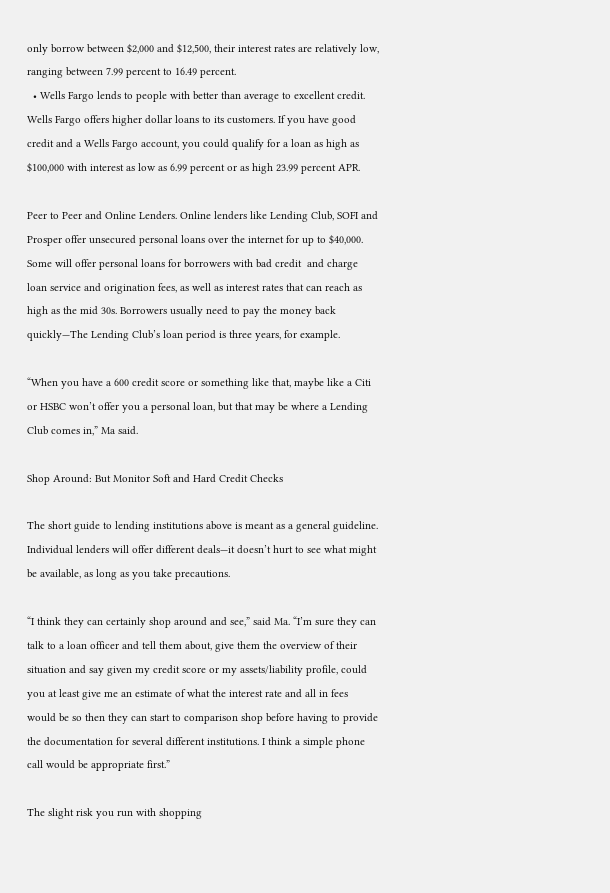only borrow between $2,000 and $12,500, their interest rates are relatively low, ranging between 7.99 percent to 16.49 percent.
  • Wells Fargo lends to people with better than average to excellent credit. Wells Fargo offers higher dollar loans to its customers. If you have good credit and a Wells Fargo account, you could qualify for a loan as high as $100,000 with interest as low as 6.99 percent or as high 23.99 percent APR.

Peer to Peer and Online Lenders. Online lenders like Lending Club, SOFI and Prosper offer unsecured personal loans over the internet for up to $40,000. Some will offer personal loans for borrowers with bad credit  and charge loan service and origination fees, as well as interest rates that can reach as high as the mid 30s. Borrowers usually need to pay the money back quickly—The Lending Club’s loan period is three years, for example.

“When you have a 600 credit score or something like that, maybe like a Citi or HSBC won’t offer you a personal loan, but that may be where a Lending Club comes in,” Ma said.

Shop Around: But Monitor Soft and Hard Credit Checks

The short guide to lending institutions above is meant as a general guideline. Individual lenders will offer different deals—it doesn’t hurt to see what might be available, as long as you take precautions.

“I think they can certainly shop around and see,” said Ma. “I’m sure they can talk to a loan officer and tell them about, give them the overview of their situation and say given my credit score or my assets/liability profile, could you at least give me an estimate of what the interest rate and all in fees would be so then they can start to comparison shop before having to provide the documentation for several different institutions. I think a simple phone call would be appropriate first.”

The slight risk you run with shopping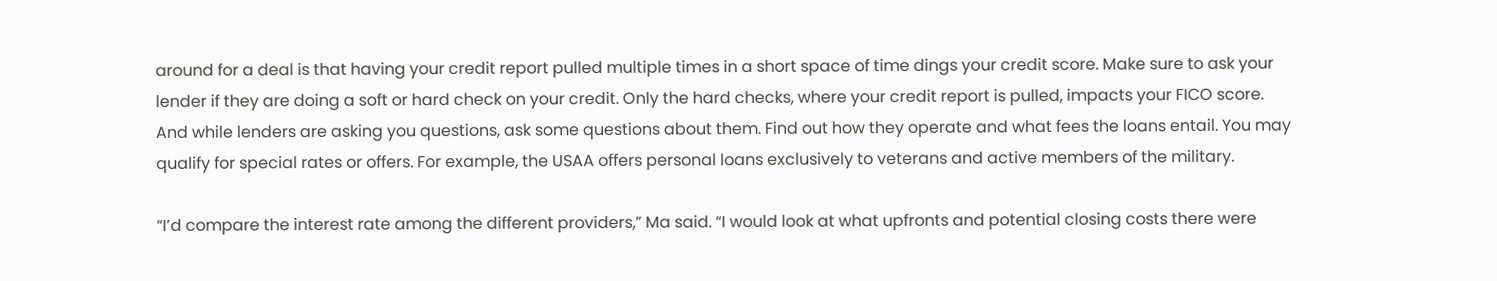around for a deal is that having your credit report pulled multiple times in a short space of time dings your credit score. Make sure to ask your lender if they are doing a soft or hard check on your credit. Only the hard checks, where your credit report is pulled, impacts your FICO score. And while lenders are asking you questions, ask some questions about them. Find out how they operate and what fees the loans entail. You may qualify for special rates or offers. For example, the USAA offers personal loans exclusively to veterans and active members of the military.

“I’d compare the interest rate among the different providers,” Ma said. “I would look at what upfronts and potential closing costs there were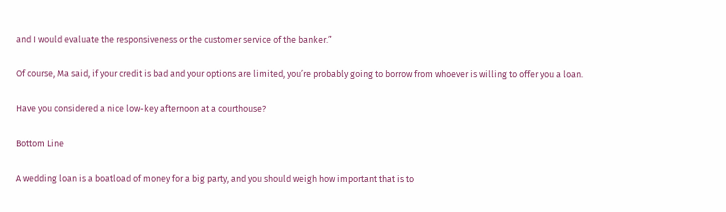and I would evaluate the responsiveness or the customer service of the banker.”

Of course, Ma said, if your credit is bad and your options are limited, you’re probably going to borrow from whoever is willing to offer you a loan.

Have you considered a nice low-key afternoon at a courthouse?

Bottom Line

A wedding loan is a boatload of money for a big party, and you should weigh how important that is to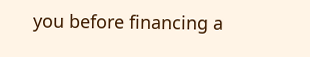you before financing a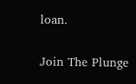loan.

Join The Plunge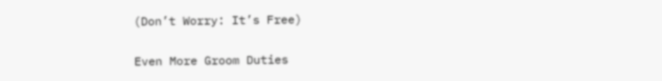(Don’t Worry: It’s Free)

Even More Groom Duties